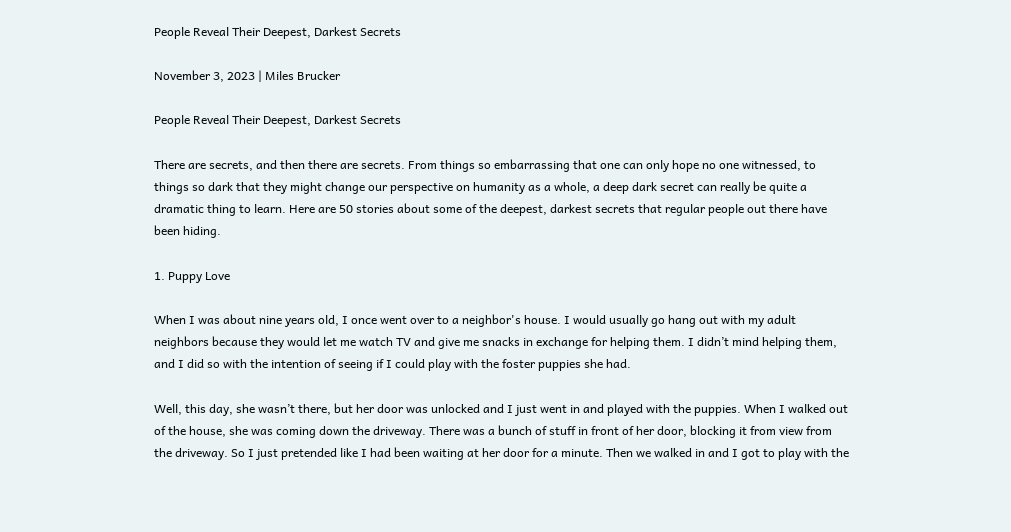People Reveal Their Deepest, Darkest Secrets

November 3, 2023 | Miles Brucker

People Reveal Their Deepest, Darkest Secrets

There are secrets, and then there are secrets. From things so embarrassing that one can only hope no one witnessed, to things so dark that they might change our perspective on humanity as a whole, a deep dark secret can really be quite a dramatic thing to learn. Here are 50 stories about some of the deepest, darkest secrets that regular people out there have been hiding.

1. Puppy Love

When I was about nine years old, I once went over to a neighbor's house. I would usually go hang out with my adult neighbors because they would let me watch TV and give me snacks in exchange for helping them. I didn’t mind helping them, and I did so with the intention of seeing if I could play with the foster puppies she had.

Well, this day, she wasn’t there, but her door was unlocked and I just went in and played with the puppies. When I walked out of the house, she was coming down the driveway. There was a bunch of stuff in front of her door, blocking it from view from the driveway. So I just pretended like I had been waiting at her door for a minute. Then we walked in and I got to play with the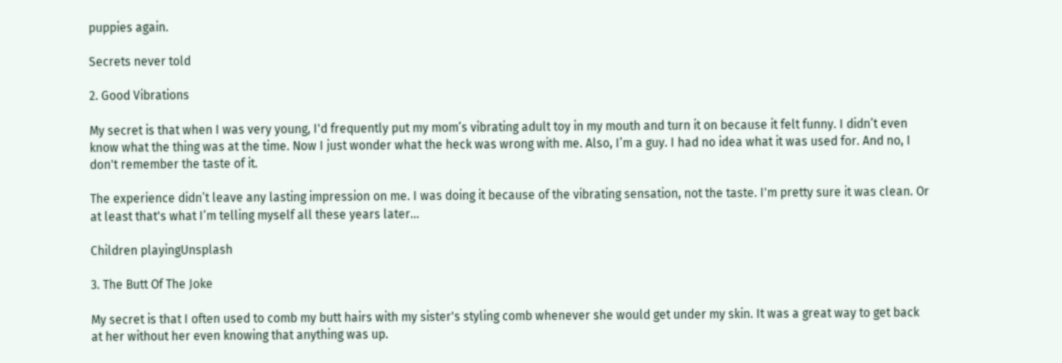puppies again.

Secrets never told

2. Good Vibrations

My secret is that when I was very young, I'd frequently put my mom’s vibrating adult toy in my mouth and turn it on because it felt funny. I didn’t even know what the thing was at the time. Now I just wonder what the heck was wrong with me. Also, I’m a guy. I had no idea what it was used for. And no, I don't remember the taste of it.

The experience didn’t leave any lasting impression on me. I was doing it because of the vibrating sensation, not the taste. I'm pretty sure it was clean. Or at least that's what I’m telling myself all these years later...

Children playingUnsplash

3. The Butt Of The Joke

My secret is that I often used to comb my butt hairs with my sister's styling comb whenever she would get under my skin. It was a great way to get back at her without her even knowing that anything was up.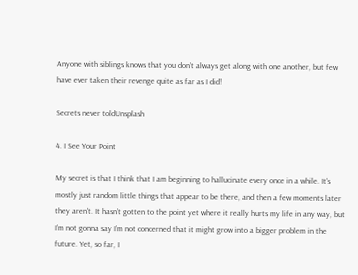Anyone with siblings knows that you don’t always get along with one another, but few have ever taken their revenge quite as far as I did!

Secrets never toldUnsplash

4. I See Your Point

My secret is that I think that I am beginning to hallucinate every once in a while. It's mostly just random little things that appear to be there, and then a few moments later they aren't. It hasn’t gotten to the point yet where it really hurts my life in any way, but I’m not gonna say I’m not concerned that it might grow into a bigger problem in the future. Yet, so far, I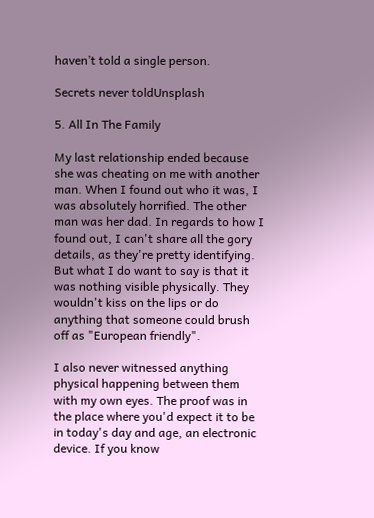haven’t told a single person.

Secrets never toldUnsplash

5. All In The Family

My last relationship ended because she was cheating on me with another man. When I found out who it was, I was absolutely horrified. The other man was her dad. In regards to how I found out, I can't share all the gory details, as they're pretty identifying. But what I do want to say is that it was nothing visible physically. They wouldn't kiss on the lips or do anything that someone could brush off as "European friendly".

I also never witnessed anything physical happening between them with my own eyes. The proof was in the place where you'd expect it to be in today's day and age, an electronic device. If you know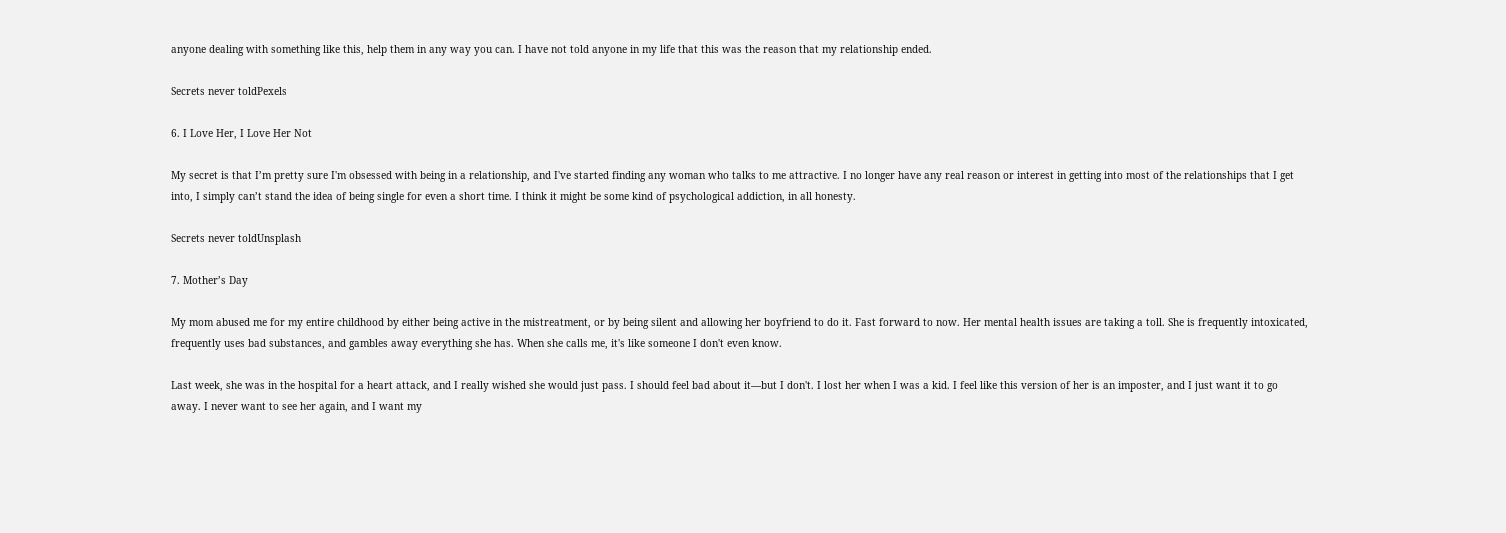anyone dealing with something like this, help them in any way you can. I have not told anyone in my life that this was the reason that my relationship ended.

Secrets never toldPexels

6. I Love Her, I Love Her Not

My secret is that I’m pretty sure I'm obsessed with being in a relationship, and I've started finding any woman who talks to me attractive. I no longer have any real reason or interest in getting into most of the relationships that I get into, I simply can’t stand the idea of being single for even a short time. I think it might be some kind of psychological addiction, in all honesty.

Secrets never toldUnsplash

7. Mother’s Day

My mom abused me for my entire childhood by either being active in the mistreatment, or by being silent and allowing her boyfriend to do it. Fast forward to now. Her mental health issues are taking a toll. She is frequently intoxicated, frequently uses bad substances, and gambles away everything she has. When she calls me, it's like someone I don't even know.

Last week, she was in the hospital for a heart attack, and I really wished she would just pass. I should feel bad about it—but I don't. I lost her when I was a kid. I feel like this version of her is an imposter, and I just want it to go away. I never want to see her again, and I want my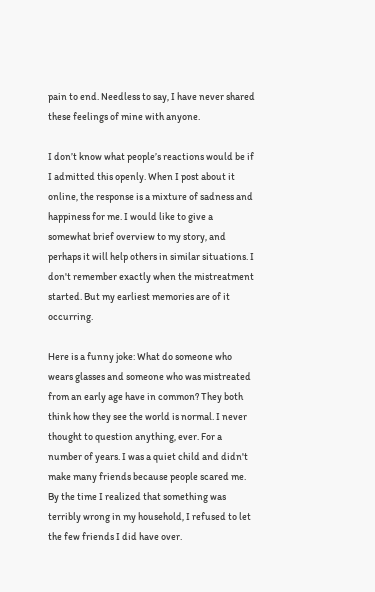pain to end. Needless to say, I have never shared these feelings of mine with anyone.

I don’t know what people’s reactions would be if I admitted this openly. When I post about it online, the response is a mixture of sadness and happiness for me. I would like to give a somewhat brief overview to my story, and perhaps it will help others in similar situations. I don't remember exactly when the mistreatment started. But my earliest memories are of it occurring.

Here is a funny joke: What do someone who wears glasses and someone who was mistreated from an early age have in common? They both think how they see the world is normal. I never thought to question anything, ever. For a number of years. I was a quiet child and didn't make many friends because people scared me. By the time I realized that something was terribly wrong in my household, I refused to let the few friends I did have over.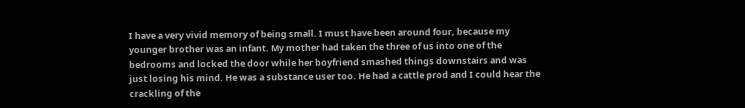I have a very vivid memory of being small. I must have been around four, because my younger brother was an infant. My mother had taken the three of us into one of the bedrooms and locked the door while her boyfriend smashed things downstairs and was just losing his mind. He was a substance user too. He had a cattle prod and I could hear the crackling of the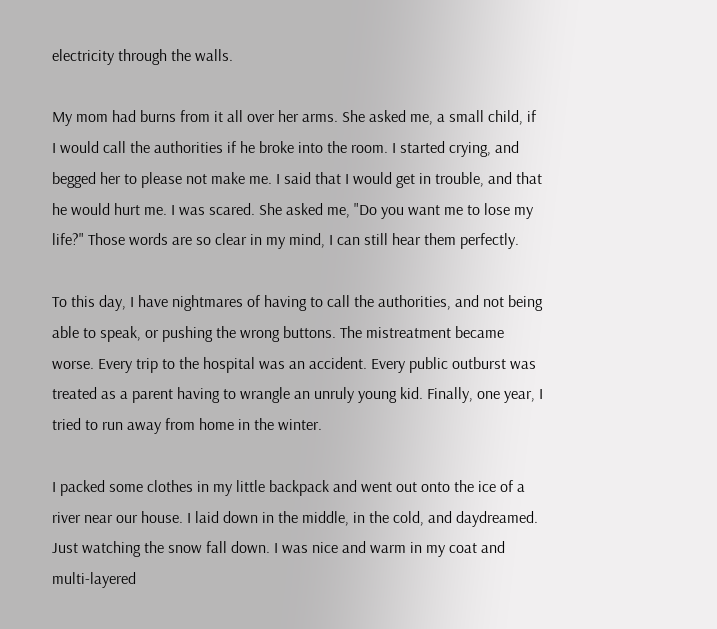electricity through the walls.

My mom had burns from it all over her arms. She asked me, a small child, if I would call the authorities if he broke into the room. I started crying, and begged her to please not make me. I said that I would get in trouble, and that he would hurt me. I was scared. She asked me, "Do you want me to lose my life?" Those words are so clear in my mind, I can still hear them perfectly.

To this day, I have nightmares of having to call the authorities, and not being able to speak, or pushing the wrong buttons. The mistreatment became worse. Every trip to the hospital was an accident. Every public outburst was treated as a parent having to wrangle an unruly young kid. Finally, one year, I tried to run away from home in the winter.

I packed some clothes in my little backpack and went out onto the ice of a river near our house. I laid down in the middle, in the cold, and daydreamed. Just watching the snow fall down. I was nice and warm in my coat and multi-layered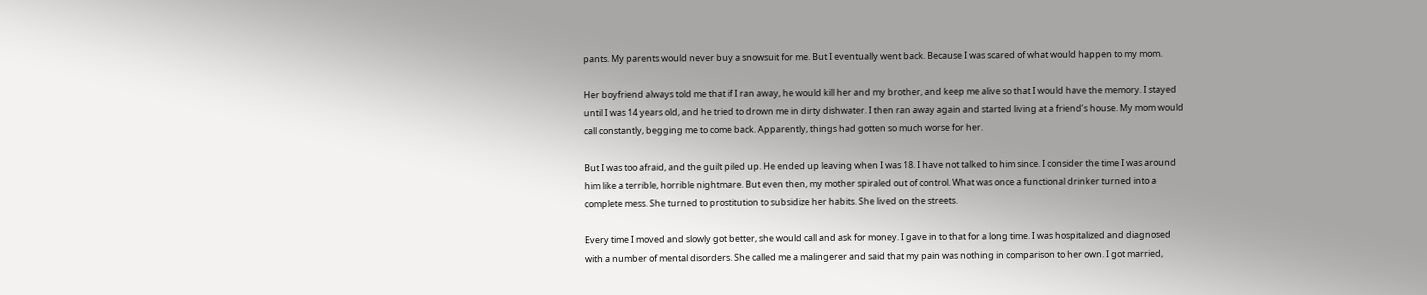pants. My parents would never buy a snowsuit for me. But I eventually went back. Because I was scared of what would happen to my mom.

Her boyfriend always told me that if I ran away, he would kill her and my brother, and keep me alive so that I would have the memory. I stayed until I was 14 years old, and he tried to drown me in dirty dishwater. I then ran away again and started living at a friend’s house. My mom would call constantly, begging me to come back. Apparently, things had gotten so much worse for her.

But I was too afraid, and the guilt piled up. He ended up leaving when I was 18. I have not talked to him since. I consider the time I was around him like a terrible, horrible nightmare. But even then, my mother spiraled out of control. What was once a functional drinker turned into a complete mess. She turned to prostitution to subsidize her habits. She lived on the streets.

Every time I moved and slowly got better, she would call and ask for money. I gave in to that for a long time. I was hospitalized and diagnosed with a number of mental disorders. She called me a malingerer and said that my pain was nothing in comparison to her own. I got married,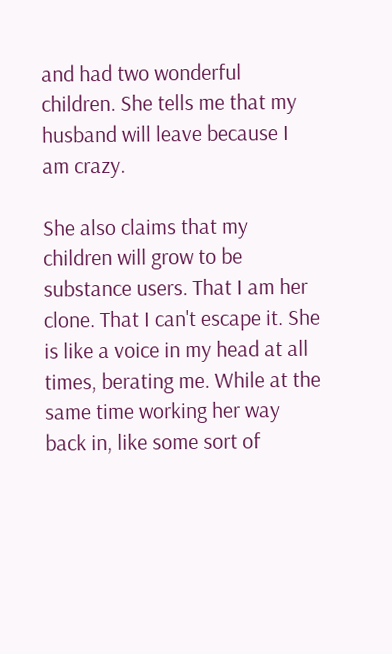and had two wonderful children. She tells me that my husband will leave because I am crazy.

She also claims that my children will grow to be substance users. That I am her clone. That I can't escape it. She is like a voice in my head at all times, berating me. While at the same time working her way back in, like some sort of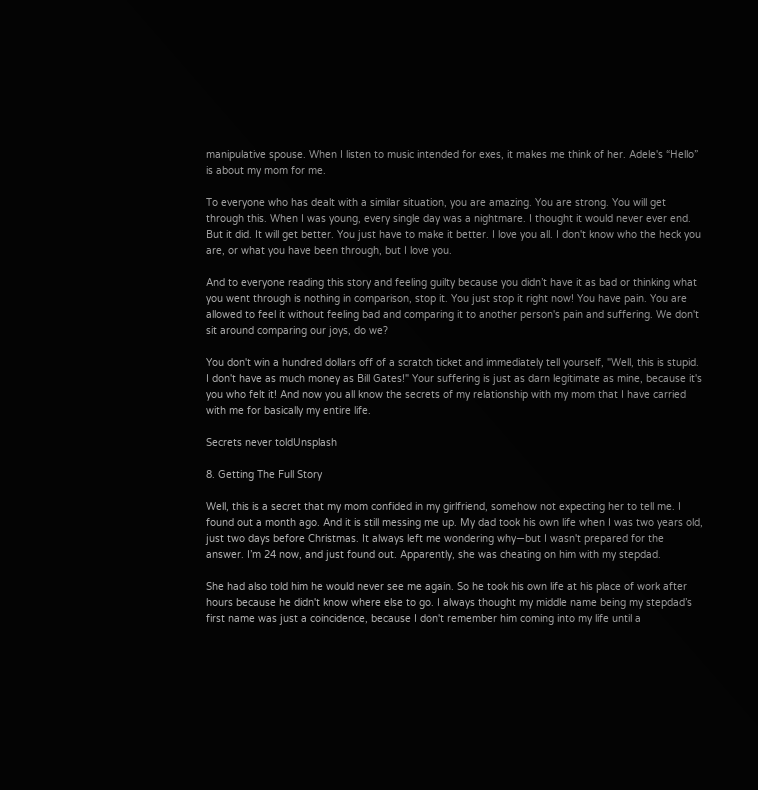manipulative spouse. When I listen to music intended for exes, it makes me think of her. Adele's “Hello” is about my mom for me.

To everyone who has dealt with a similar situation, you are amazing. You are strong. You will get through this. When I was young, every single day was a nightmare. I thought it would never ever end. But it did. It will get better. You just have to make it better. I love you all. I don't know who the heck you are, or what you have been through, but I love you.

And to everyone reading this story and feeling guilty because you didn’t have it as bad or thinking what you went through is nothing in comparison, stop it. You just stop it right now! You have pain. You are allowed to feel it without feeling bad and comparing it to another person's pain and suffering. We don't sit around comparing our joys, do we?

You don't win a hundred dollars off of a scratch ticket and immediately tell yourself, "Well, this is stupid. I don't have as much money as Bill Gates!" Your suffering is just as darn legitimate as mine, because it's you who felt it! And now you all know the secrets of my relationship with my mom that I have carried with me for basically my entire life.

Secrets never toldUnsplash

8. Getting The Full Story

Well, this is a secret that my mom confided in my girlfriend, somehow not expecting her to tell me. I found out a month ago. And it is still messing me up. My dad took his own life when I was two years old, just two days before Christmas. It always left me wondering why—but I wasn't prepared for the answer. I’m 24 now, and just found out. Apparently, she was cheating on him with my stepdad.

She had also told him he would never see me again. So he took his own life at his place of work after hours because he didn't know where else to go. I always thought my middle name being my stepdad’s first name was just a coincidence, because I don't remember him coming into my life until a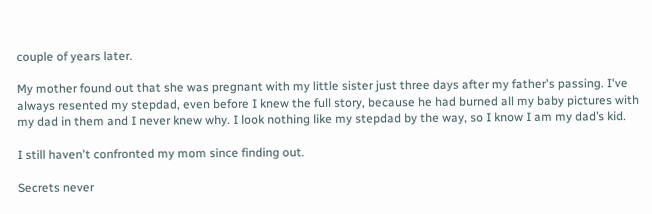couple of years later.

My mother found out that she was pregnant with my little sister just three days after my father's passing. I've always resented my stepdad, even before I knew the full story, because he had burned all my baby pictures with my dad in them and I never knew why. I look nothing like my stepdad by the way, so I know I am my dad’s kid.

I still haven't confronted my mom since finding out.

Secrets never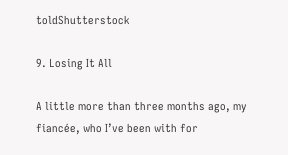toldShutterstock

9. Losing It All

A little more than three months ago, my fiancée, who I’ve been with for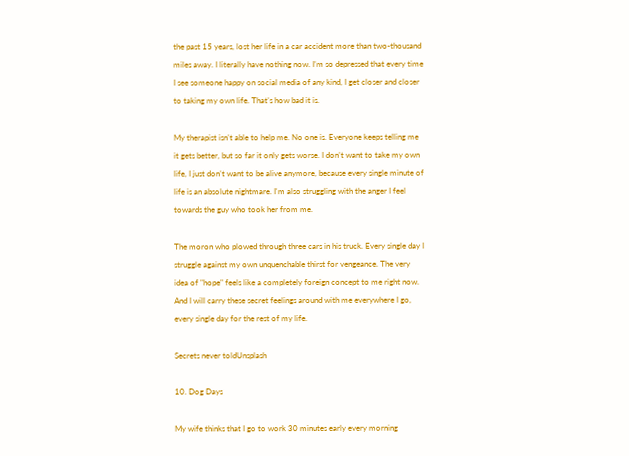the past 15 years, lost her life in a car accident more than two-thousand miles away. I literally have nothing now. I’m so depressed that every time I see someone happy on social media of any kind, I get closer and closer to taking my own life. That’s how bad it is.

My therapist isn’t able to help me. No one is. Everyone keeps telling me it gets better, but so far it only gets worse. I don’t want to take my own life, I just don’t want to be alive anymore, because every single minute of life is an absolute nightmare. I'm also struggling with the anger I feel towards the guy who took her from me.

The moron who plowed through three cars in his truck. Every single day I struggle against my own unquenchable thirst for vengeance. The very idea of "hope" feels like a completely foreign concept to me right now. And I will carry these secret feelings around with me everywhere I go, every single day for the rest of my life.

Secrets never toldUnsplash

10. Dog Days

My wife thinks that I go to work 30 minutes early every morning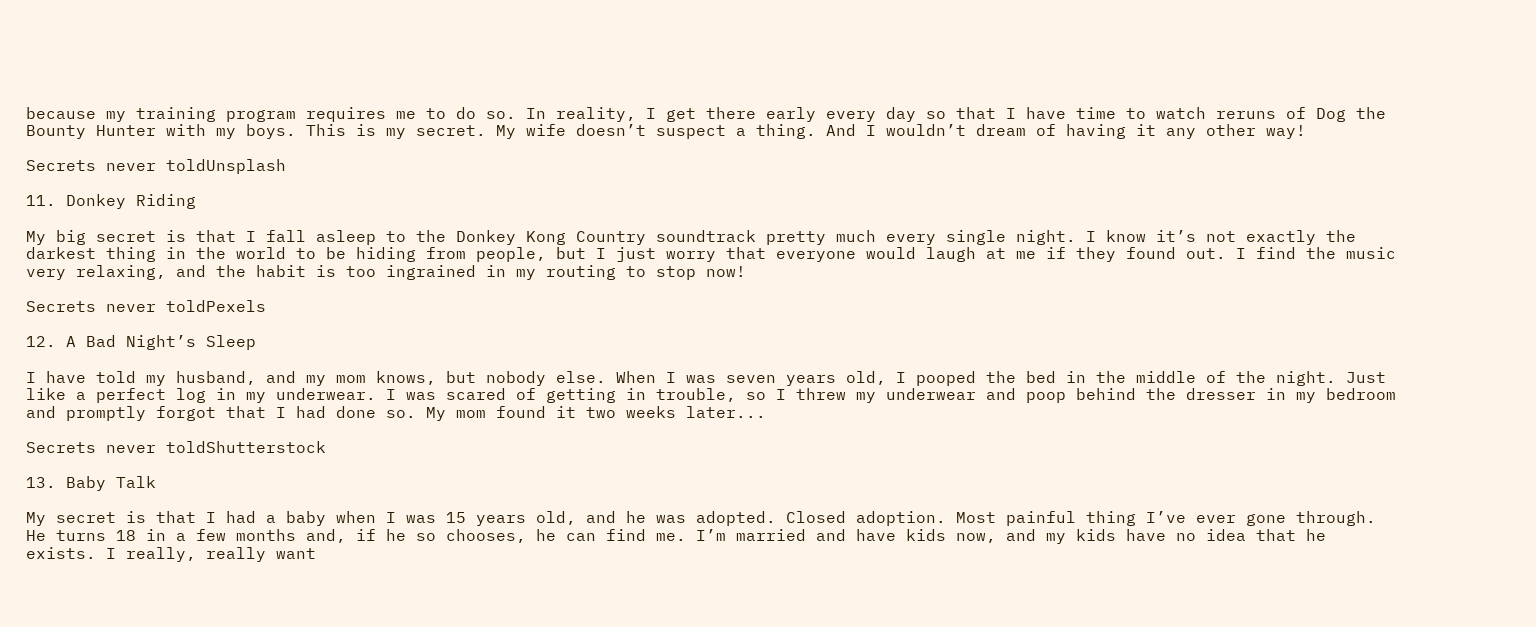because my training program requires me to do so. In reality, I get there early every day so that I have time to watch reruns of Dog the Bounty Hunter with my boys. This is my secret. My wife doesn’t suspect a thing. And I wouldn’t dream of having it any other way!

Secrets never toldUnsplash

11. Donkey Riding

My big secret is that I fall asleep to the Donkey Kong Country soundtrack pretty much every single night. I know it’s not exactly the darkest thing in the world to be hiding from people, but I just worry that everyone would laugh at me if they found out. I find the music very relaxing, and the habit is too ingrained in my routing to stop now!

Secrets never toldPexels

12. A Bad Night’s Sleep

I have told my husband, and my mom knows, but nobody else. When I was seven years old, I pooped the bed in the middle of the night. Just like a perfect log in my underwear. I was scared of getting in trouble, so I threw my underwear and poop behind the dresser in my bedroom and promptly forgot that I had done so. My mom found it two weeks later...

Secrets never toldShutterstock

13. Baby Talk

My secret is that I had a baby when I was 15 years old, and he was adopted. Closed adoption. Most painful thing I’ve ever gone through. He turns 18 in a few months and, if he so chooses, he can find me. I’m married and have kids now, and my kids have no idea that he exists. I really, really want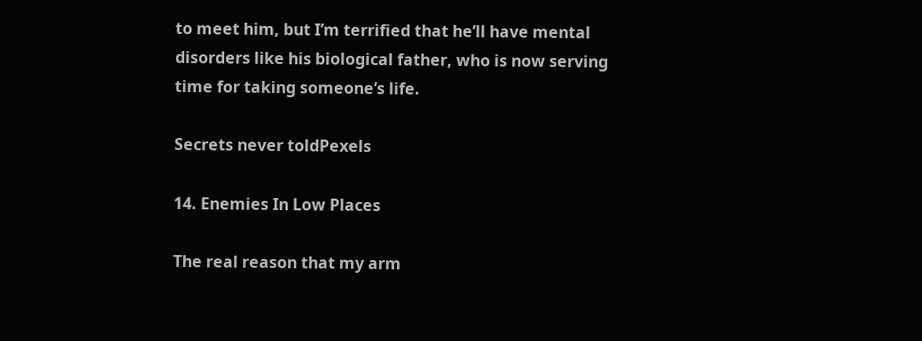to meet him, but I’m terrified that he’ll have mental disorders like his biological father, who is now serving time for taking someone’s life.

Secrets never toldPexels

14. Enemies In Low Places

The real reason that my arm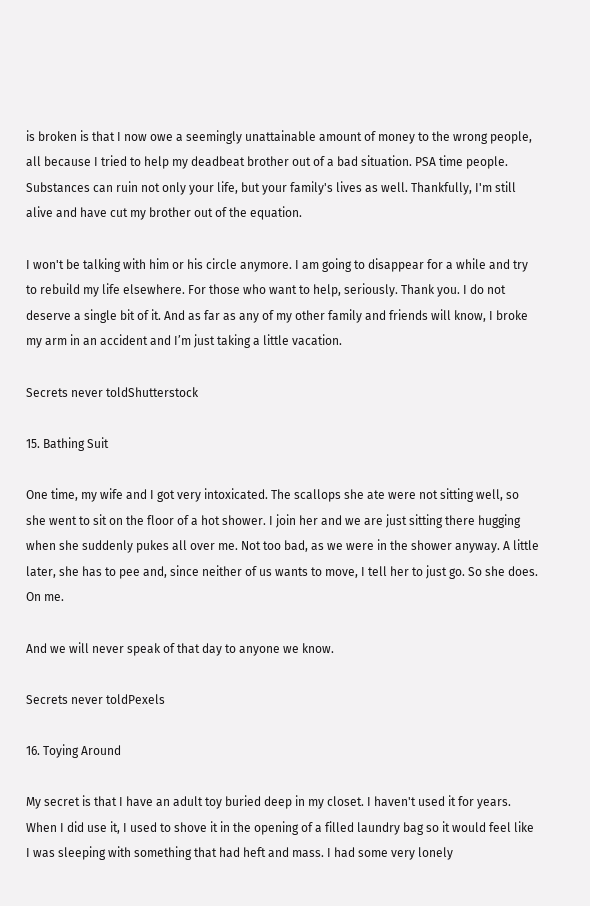is broken is that I now owe a seemingly unattainable amount of money to the wrong people, all because I tried to help my deadbeat brother out of a bad situation. PSA time people. Substances can ruin not only your life, but your family's lives as well. Thankfully, I'm still alive and have cut my brother out of the equation.

I won't be talking with him or his circle anymore. I am going to disappear for a while and try to rebuild my life elsewhere. For those who want to help, seriously. Thank you. I do not deserve a single bit of it. And as far as any of my other family and friends will know, I broke my arm in an accident and I’m just taking a little vacation.

Secrets never toldShutterstock

15. Bathing Suit

One time, my wife and I got very intoxicated. The scallops she ate were not sitting well, so she went to sit on the floor of a hot shower. I join her and we are just sitting there hugging when she suddenly pukes all over me. Not too bad, as we were in the shower anyway. A little later, she has to pee and, since neither of us wants to move, I tell her to just go. So she does. On me.

And we will never speak of that day to anyone we know.

Secrets never toldPexels

16. Toying Around

My secret is that I have an adult toy buried deep in my closet. I haven't used it for years. When I did use it, I used to shove it in the opening of a filled laundry bag so it would feel like I was sleeping with something that had heft and mass. I had some very lonely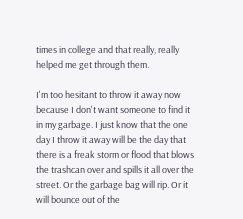times in college and that really, really helped me get through them.

I'm too hesitant to throw it away now because I don't want someone to find it in my garbage. I just know that the one day I throw it away will be the day that there is a freak storm or flood that blows the trashcan over and spills it all over the street. Or the garbage bag will rip. Or it will bounce out of the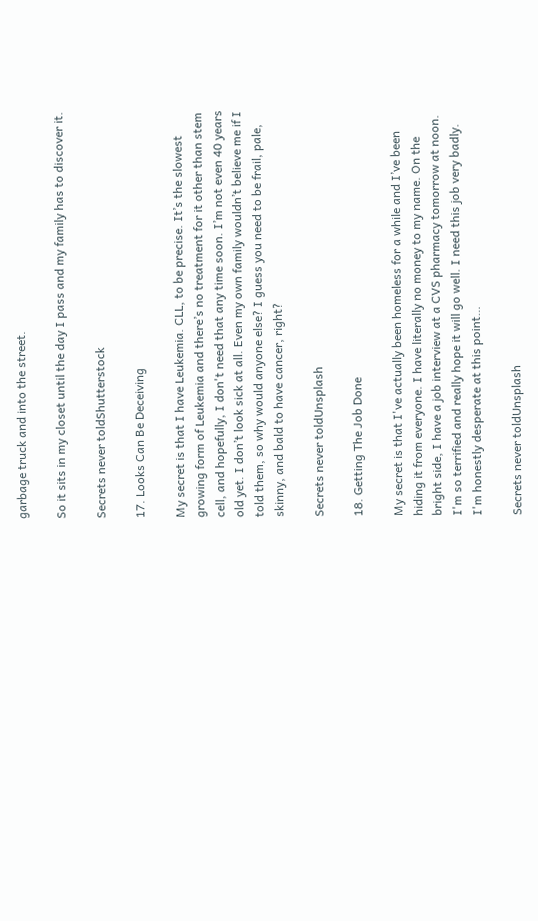garbage truck and into the street.

So it sits in my closet until the day I pass and my family has to discover it.

Secrets never toldShutterstock

17. Looks Can Be Deceiving

My secret is that I have Leukemia. CLL, to be precise. It’s the slowest growing form of Leukemia and there’s no treatment for it other than stem cell, and hopefully, I don't need that any time soon. I’m not even 40 years old yet. I don’t look sick at all. Even my own family wouldn’t believe me if I told them, so why would anyone else? I guess you need to be frail, pale, skinny, and bald to have cancer, right?

Secrets never toldUnsplash

18. Getting The Job Done

My secret is that I've actually been homeless for a while and I’ve been hiding it from everyone. I have literally no money to my name. On the bright side, I have a job interview at a CVS pharmacy tomorrow at noon. I'm so terrified and really hope it will go well. I need this job very badly. I'm honestly desperate at this point…

Secrets never toldUnsplash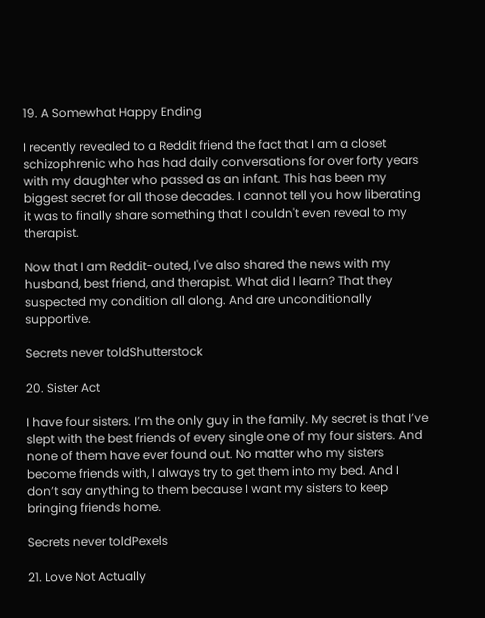19. A Somewhat Happy Ending

I recently revealed to a Reddit friend the fact that I am a closet schizophrenic who has had daily conversations for over forty years with my daughter who passed as an infant. This has been my biggest secret for all those decades. I cannot tell you how liberating it was to finally share something that I couldn't even reveal to my therapist.

Now that I am Reddit-outed, I've also shared the news with my husband, best friend, and therapist. What did I learn? That they suspected my condition all along. And are unconditionally supportive.

Secrets never toldShutterstock

20. Sister Act

I have four sisters. I’m the only guy in the family. My secret is that I’ve slept with the best friends of every single one of my four sisters. And none of them have ever found out. No matter who my sisters become friends with, I always try to get them into my bed. And I don’t say anything to them because I want my sisters to keep bringing friends home.

Secrets never toldPexels

21. Love Not Actually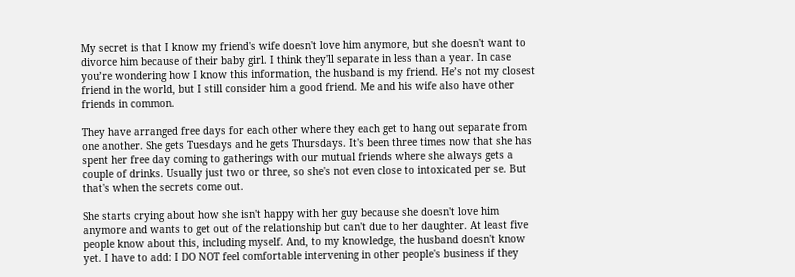My secret is that I know my friend's wife doesn't love him anymore, but she doesn't want to divorce him because of their baby girl. I think they'll separate in less than a year. In case you’re wondering how I know this information, the husband is my friend. He’s not my closest friend in the world, but I still consider him a good friend. Me and his wife also have other friends in common.

They have arranged free days for each other where they each get to hang out separate from one another. She gets Tuesdays and he gets Thursdays. It's been three times now that she has spent her free day coming to gatherings with our mutual friends where she always gets a couple of drinks. Usually just two or three, so she's not even close to intoxicated per se. But that's when the secrets come out.

She starts crying about how she isn't happy with her guy because she doesn't love him anymore and wants to get out of the relationship but can't due to her daughter. At least five people know about this, including myself. And, to my knowledge, the husband doesn't know yet. I have to add: I DO NOT feel comfortable intervening in other people's business if they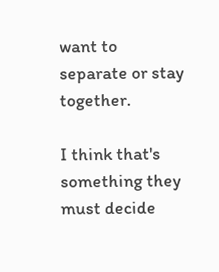want to separate or stay together.

I think that's something they must decide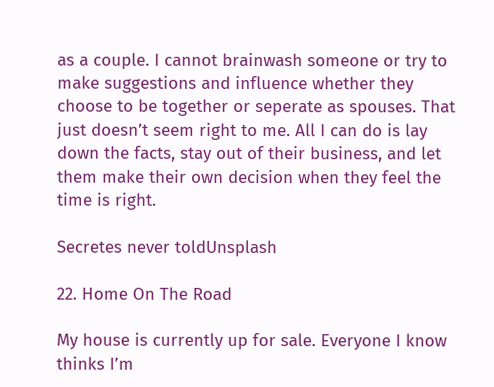as a couple. I cannot brainwash someone or try to make suggestions and influence whether they choose to be together or seperate as spouses. That just doesn’t seem right to me. All I can do is lay down the facts, stay out of their business, and let them make their own decision when they feel the time is right.

Secretes never toldUnsplash

22. Home On The Road

My house is currently up for sale. Everyone I know thinks I’m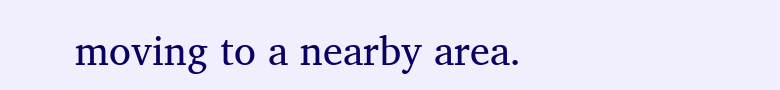moving to a nearby area.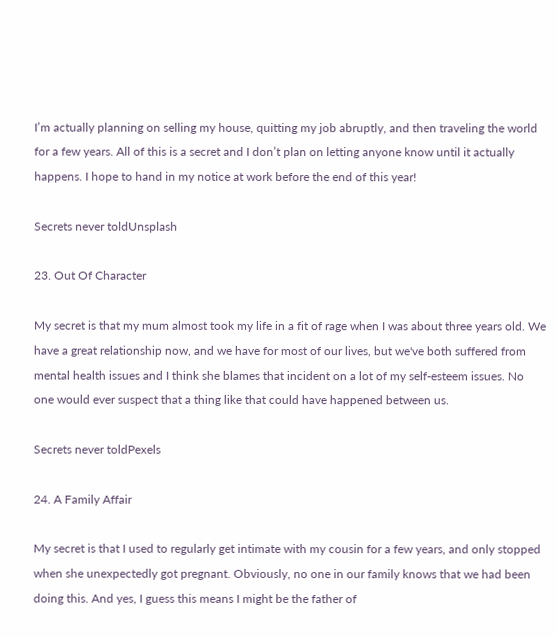I’m actually planning on selling my house, quitting my job abruptly, and then traveling the world for a few years. All of this is a secret and I don’t plan on letting anyone know until it actually happens. I hope to hand in my notice at work before the end of this year!

Secrets never toldUnsplash

23. Out Of Character

My secret is that my mum almost took my life in a fit of rage when I was about three years old. We have a great relationship now, and we have for most of our lives, but we've both suffered from mental health issues and I think she blames that incident on a lot of my self-esteem issues. No one would ever suspect that a thing like that could have happened between us.

Secrets never toldPexels

24. A Family Affair

My secret is that I used to regularly get intimate with my cousin for a few years, and only stopped when she unexpectedly got pregnant. Obviously, no one in our family knows that we had been doing this. And yes, I guess this means I might be the father of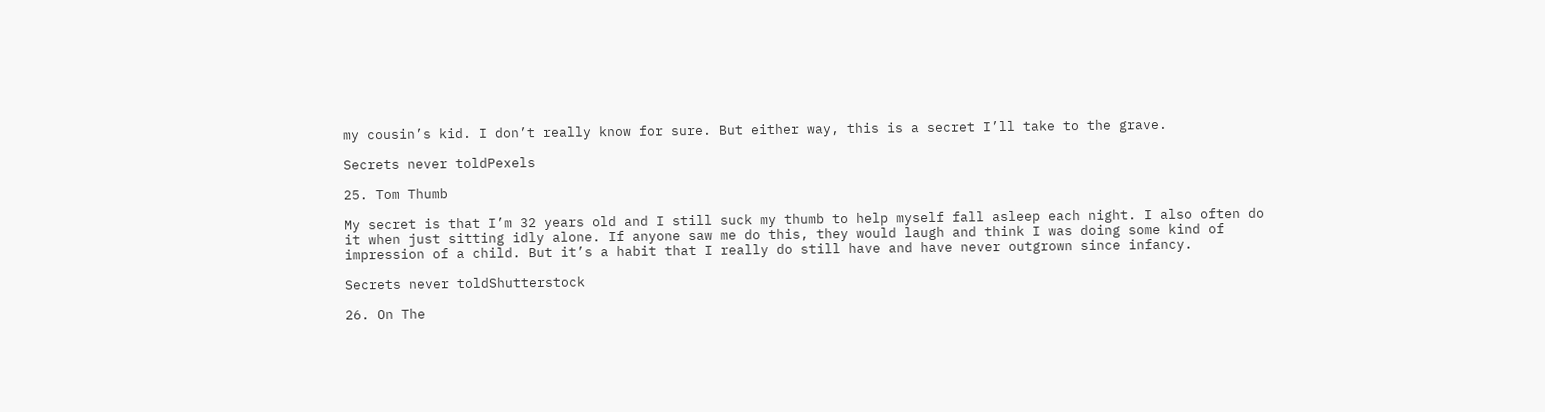my cousin’s kid. I don’t really know for sure. But either way, this is a secret I’ll take to the grave.

Secrets never toldPexels

25. Tom Thumb

My secret is that I’m 32 years old and I still suck my thumb to help myself fall asleep each night. I also often do it when just sitting idly alone. If anyone saw me do this, they would laugh and think I was doing some kind of impression of a child. But it’s a habit that I really do still have and have never outgrown since infancy.

Secrets never toldShutterstock

26. On The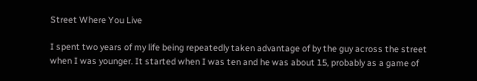Street Where You Live

I spent two years of my life being repeatedly taken advantage of by the guy across the street when I was younger. It started when I was ten and he was about 15, probably as a game of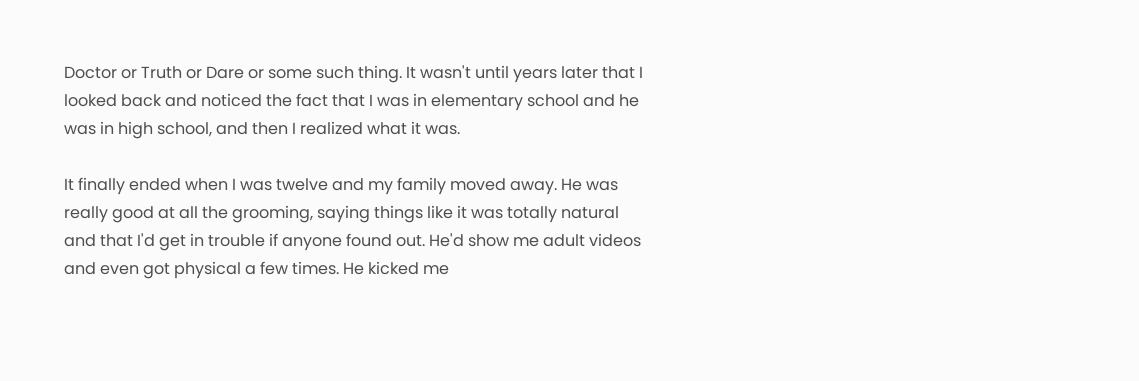Doctor or Truth or Dare or some such thing. It wasn't until years later that I looked back and noticed the fact that I was in elementary school and he was in high school, and then I realized what it was.

It finally ended when I was twelve and my family moved away. He was really good at all the grooming, saying things like it was totally natural and that I'd get in trouble if anyone found out. He'd show me adult videos and even got physical a few times. He kicked me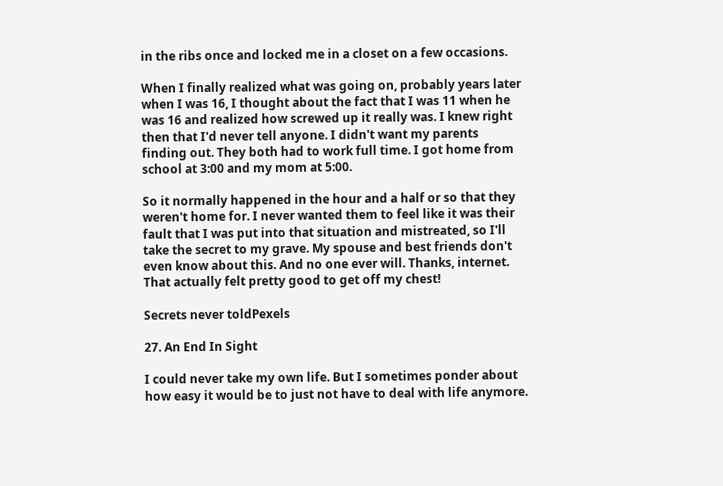in the ribs once and locked me in a closet on a few occasions.

When I finally realized what was going on, probably years later when I was 16, I thought about the fact that I was 11 when he was 16 and realized how screwed up it really was. I knew right then that I'd never tell anyone. I didn't want my parents finding out. They both had to work full time. I got home from school at 3:00 and my mom at 5:00.

So it normally happened in the hour and a half or so that they weren't home for. I never wanted them to feel like it was their fault that I was put into that situation and mistreated, so I'll take the secret to my grave. My spouse and best friends don't even know about this. And no one ever will. Thanks, internet. That actually felt pretty good to get off my chest!

Secrets never toldPexels

27. An End In Sight

I could never take my own life. But I sometimes ponder about how easy it would be to just not have to deal with life anymore.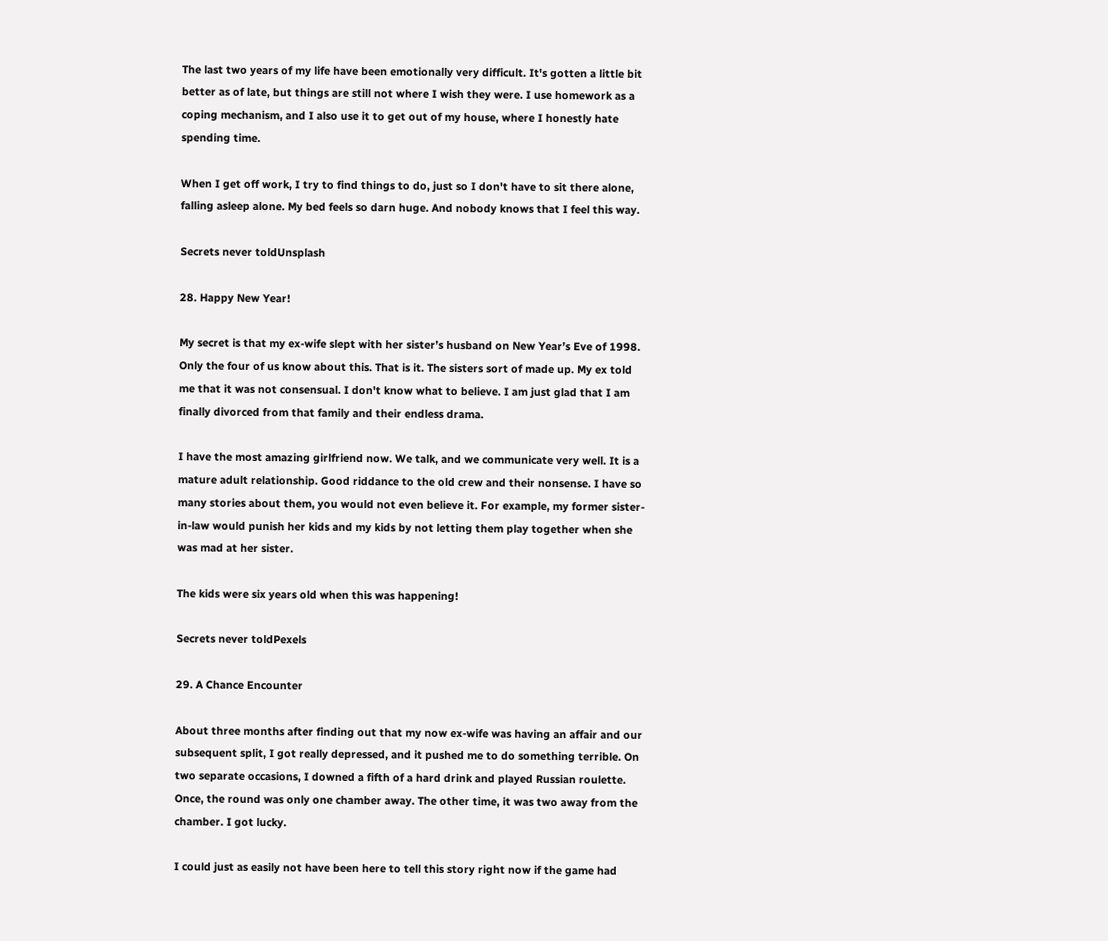The last two years of my life have been emotionally very difficult. It's gotten a little bit better as of late, but things are still not where I wish they were. I use homework as a coping mechanism, and I also use it to get out of my house, where I honestly hate spending time.

When I get off work, I try to find things to do, just so I don't have to sit there alone, falling asleep alone. My bed feels so darn huge. And nobody knows that I feel this way.

Secrets never toldUnsplash

28. Happy New Year!

My secret is that my ex-wife slept with her sister’s husband on New Year’s Eve of 1998. Only the four of us know about this. That is it. The sisters sort of made up. My ex told me that it was not consensual. I don't know what to believe. I am just glad that I am finally divorced from that family and their endless drama.

I have the most amazing girlfriend now. We talk, and we communicate very well. It is a mature adult relationship. Good riddance to the old crew and their nonsense. I have so many stories about them, you would not even believe it. For example, my former sister-in-law would punish her kids and my kids by not letting them play together when she was mad at her sister.

The kids were six years old when this was happening!

Secrets never toldPexels

29. A Chance Encounter

About three months after finding out that my now ex-wife was having an affair and our subsequent split, I got really depressed, and it pushed me to do something terrible. On two separate occasions, I downed a fifth of a hard drink and played Russian roulette. Once, the round was only one chamber away. The other time, it was two away from the chamber. I got lucky.

I could just as easily not have been here to tell this story right now if the game had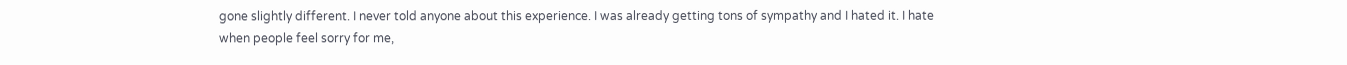gone slightly different. I never told anyone about this experience. I was already getting tons of sympathy and I hated it. I hate when people feel sorry for me,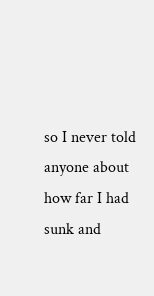so I never told anyone about how far I had sunk and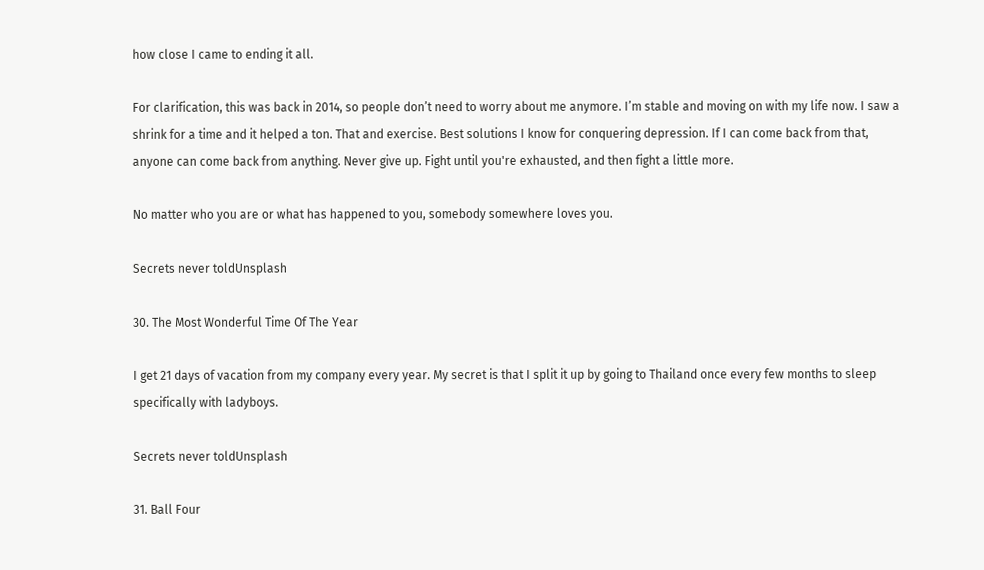how close I came to ending it all.

For clarification, this was back in 2014, so people don’t need to worry about me anymore. I’m stable and moving on with my life now. I saw a shrink for a time and it helped a ton. That and exercise. Best solutions I know for conquering depression. If I can come back from that, anyone can come back from anything. Never give up. Fight until you're exhausted, and then fight a little more.

No matter who you are or what has happened to you, somebody somewhere loves you.

Secrets never toldUnsplash

30. The Most Wonderful Time Of The Year

I get 21 days of vacation from my company every year. My secret is that I split it up by going to Thailand once every few months to sleep specifically with ladyboys.

Secrets never toldUnsplash

31. Ball Four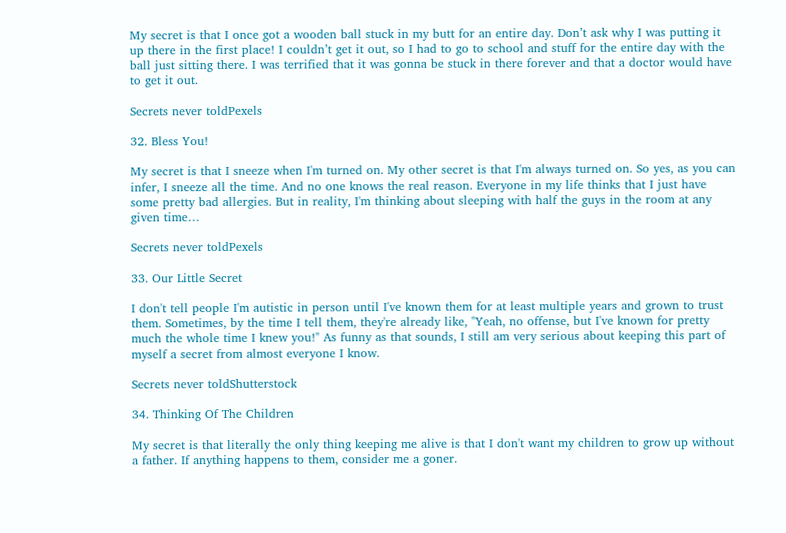My secret is that I once got a wooden ball stuck in my butt for an entire day. Don’t ask why I was putting it up there in the first place! I couldn’t get it out, so I had to go to school and stuff for the entire day with the ball just sitting there. I was terrified that it was gonna be stuck in there forever and that a doctor would have to get it out.

Secrets never toldPexels

32. Bless You!

My secret is that I sneeze when I'm turned on. My other secret is that I'm always turned on. So yes, as you can infer, I sneeze all the time. And no one knows the real reason. Everyone in my life thinks that I just have some pretty bad allergies. But in reality, I'm thinking about sleeping with half the guys in the room at any given time…

Secrets never toldPexels

33. Our Little Secret

I don't tell people I'm autistic in person until I've known them for at least multiple years and grown to trust them. Sometimes, by the time I tell them, they're already like, "Yeah, no offense, but I've known for pretty much the whole time I knew you!" As funny as that sounds, I still am very serious about keeping this part of myself a secret from almost everyone I know.

Secrets never toldShutterstock

34. Thinking Of The Children

My secret is that literally the only thing keeping me alive is that I don't want my children to grow up without a father. If anything happens to them, consider me a goner.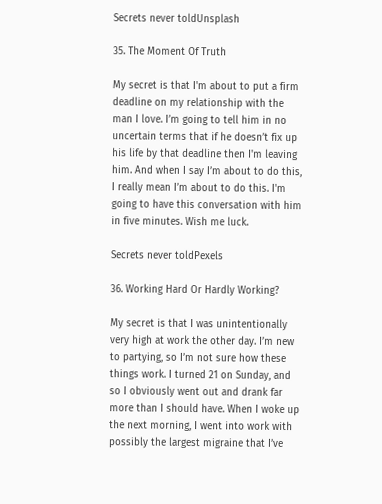Secrets never toldUnsplash

35. The Moment Of Truth

My secret is that I'm about to put a firm deadline on my relationship with the man I love. I’m going to tell him in no uncertain terms that if he doesn’t fix up his life by that deadline then I'm leaving him. And when I say I’m about to do this, I really mean I’m about to do this. I'm going to have this conversation with him in five minutes. Wish me luck.

Secrets never toldPexels

36. Working Hard Or Hardly Working?

My secret is that I was unintentionally very high at work the other day. I’m new to partying, so I’m not sure how these things work. I turned 21 on Sunday, and so I obviously went out and drank far more than I should have. When I woke up the next morning, I went into work with possibly the largest migraine that I’ve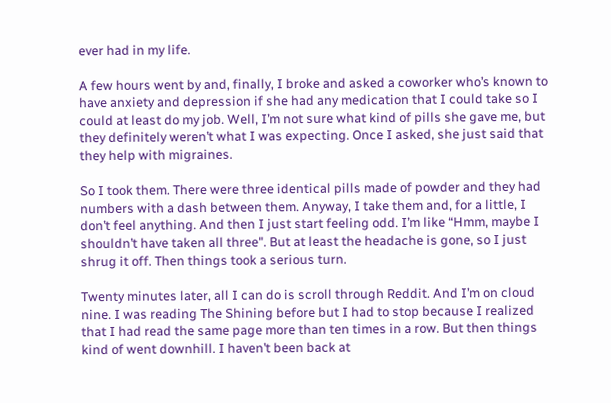ever had in my life.

A few hours went by and, finally, I broke and asked a coworker who’s known to have anxiety and depression if she had any medication that I could take so I could at least do my job. Well, I’m not sure what kind of pills she gave me, but they definitely weren’t what I was expecting. Once I asked, she just said that they help with migraines.

So I took them. There were three identical pills made of powder and they had numbers with a dash between them. Anyway, I take them and, for a little, I don’t feel anything. And then I just start feeling odd. I’m like “Hmm, maybe I shouldn’t have taken all three". But at least the headache is gone, so I just shrug it off. Then things took a serious turn.

Twenty minutes later, all I can do is scroll through Reddit. And I’m on cloud nine. I was reading The Shining before but I had to stop because I realized that I had read the same page more than ten times in a row. But then things kind of went downhill. I haven’t been back at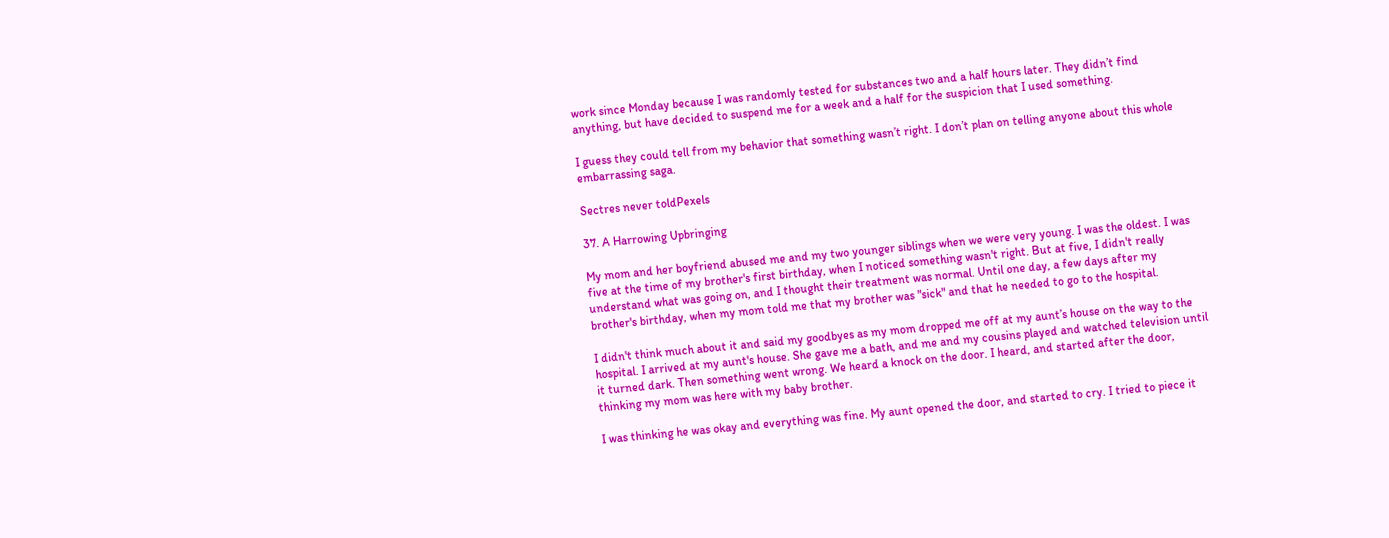work since Monday because I was randomly tested for substances two and a half hours later. They didn’t find anything, but have decided to suspend me for a week and a half for the suspicion that I used something.

I guess they could tell from my behavior that something wasn’t right. I don’t plan on telling anyone about this whole embarrassing saga.

Sectres never toldPexels

37. A Harrowing Upbringing

My mom and her boyfriend abused me and my two younger siblings when we were very young. I was the oldest. I was five at the time of my brother's first birthday, when I noticed something wasn't right. But at five, I didn't really understand what was going on, and I thought their treatment was normal. Until one day, a few days after my brother's birthday, when my mom told me that my brother was "sick" and that he needed to go to the hospital.

I didn't think much about it and said my goodbyes as my mom dropped me off at my aunt’s house on the way to the hospital. I arrived at my aunt's house. She gave me a bath, and me and my cousins played and watched television until it turned dark. Then something went wrong. We heard a knock on the door. I heard, and started after the door, thinking my mom was here with my baby brother.

I was thinking he was okay and everything was fine. My aunt opened the door, and started to cry. I tried to piece it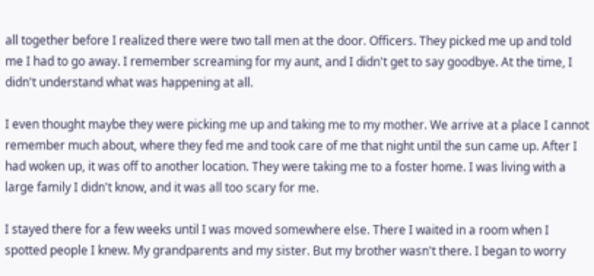all together before I realized there were two tall men at the door. Officers. They picked me up and told me I had to go away. I remember screaming for my aunt, and I didn't get to say goodbye. At the time, I didn't understand what was happening at all.

I even thought maybe they were picking me up and taking me to my mother. We arrive at a place I cannot remember much about, where they fed me and took care of me that night until the sun came up. After I had woken up, it was off to another location. They were taking me to a foster home. I was living with a large family I didn't know, and it was all too scary for me.

I stayed there for a few weeks until I was moved somewhere else. There I waited in a room when I spotted people I knew. My grandparents and my sister. But my brother wasn't there. I began to worry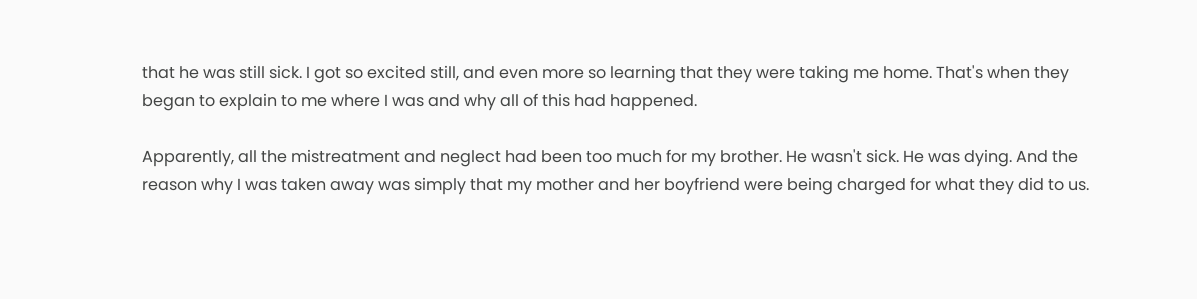that he was still sick. I got so excited still, and even more so learning that they were taking me home. That's when they began to explain to me where I was and why all of this had happened.

Apparently, all the mistreatment and neglect had been too much for my brother. He wasn't sick. He was dying. And the reason why I was taken away was simply that my mother and her boyfriend were being charged for what they did to us.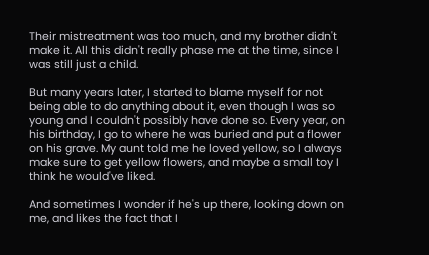Their mistreatment was too much, and my brother didn't make it. All this didn't really phase me at the time, since I was still just a child.

But many years later, I started to blame myself for not being able to do anything about it, even though I was so young and I couldn't possibly have done so. Every year, on his birthday, I go to where he was buried and put a flower on his grave. My aunt told me he loved yellow, so I always make sure to get yellow flowers, and maybe a small toy I think he would've liked.

And sometimes I wonder if he's up there, looking down on me, and likes the fact that I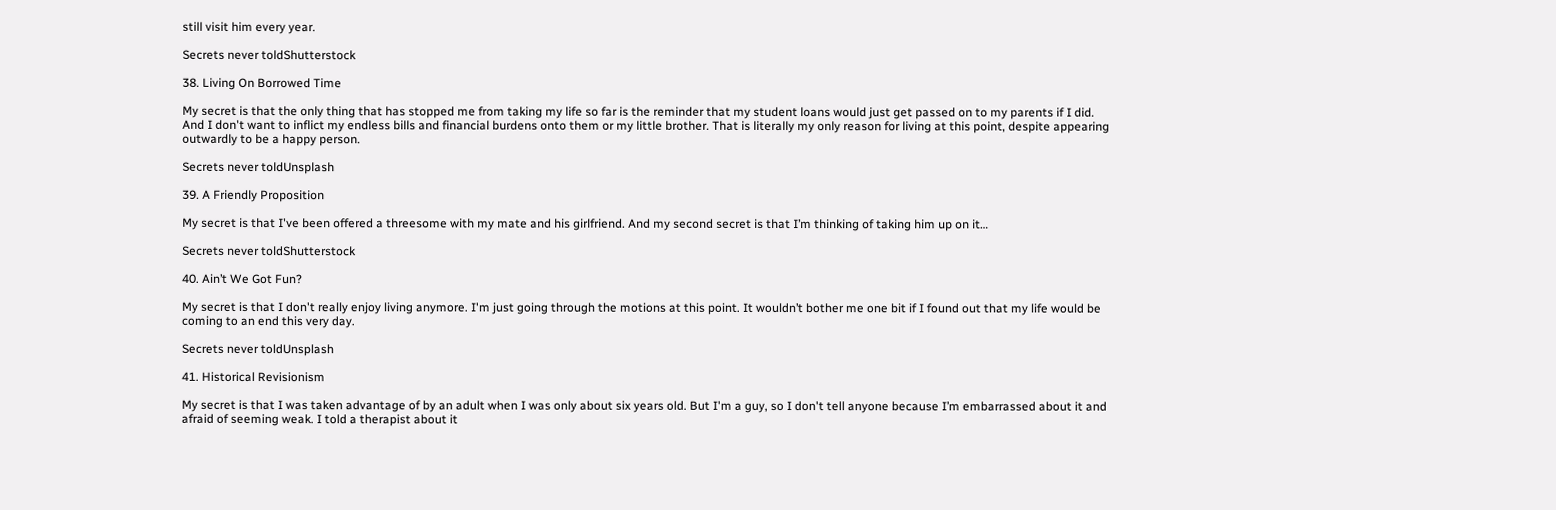still visit him every year.

Secrets never toldShutterstock

38. Living On Borrowed Time

My secret is that the only thing that has stopped me from taking my life so far is the reminder that my student loans would just get passed on to my parents if I did. And I don't want to inflict my endless bills and financial burdens onto them or my little brother. That is literally my only reason for living at this point, despite appearing outwardly to be a happy person.

Secrets never toldUnsplash

39. A Friendly Proposition

My secret is that I've been offered a threesome with my mate and his girlfriend. And my second secret is that I’m thinking of taking him up on it…

Secrets never toldShutterstock

40. Ain’t We Got Fun?

My secret is that I don't really enjoy living anymore. I'm just going through the motions at this point. It wouldn’t bother me one bit if I found out that my life would be coming to an end this very day.

Secrets never toldUnsplash

41. Historical Revisionism

My secret is that I was taken advantage of by an adult when I was only about six years old. But I'm a guy, so I don't tell anyone because I’m embarrassed about it and afraid of seeming weak. I told a therapist about it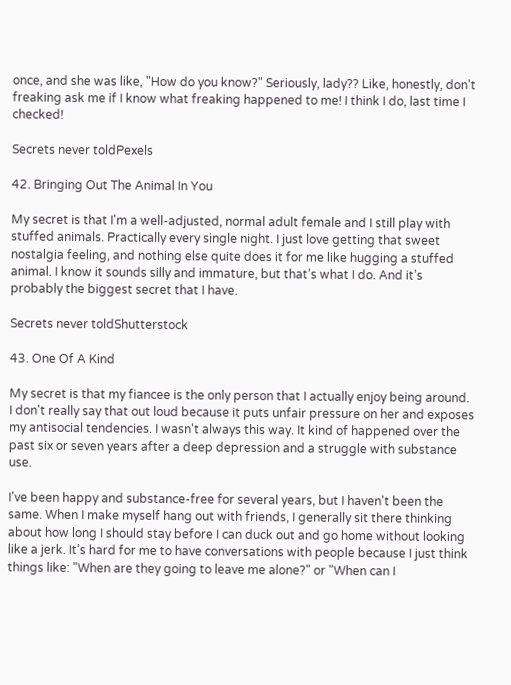once, and she was like, "How do you know?" Seriously, lady?? Like, honestly, don't freaking ask me if I know what freaking happened to me! I think I do, last time I checked!

Secrets never toldPexels

42. Bringing Out The Animal In You

My secret is that I'm a well-adjusted, normal adult female and I still play with stuffed animals. Practically every single night. I just love getting that sweet nostalgia feeling, and nothing else quite does it for me like hugging a stuffed animal. I know it sounds silly and immature, but that’s what I do. And it’s probably the biggest secret that I have.

Secrets never toldShutterstock

43. One Of A Kind

My secret is that my fiancee is the only person that I actually enjoy being around. I don't really say that out loud because it puts unfair pressure on her and exposes my antisocial tendencies. I wasn't always this way. It kind of happened over the past six or seven years after a deep depression and a struggle with substance use.

I've been happy and substance-free for several years, but I haven't been the same. When I make myself hang out with friends, I generally sit there thinking about how long I should stay before I can duck out and go home without looking like a jerk. It’s hard for me to have conversations with people because I just think things like: "When are they going to leave me alone?" or "When can I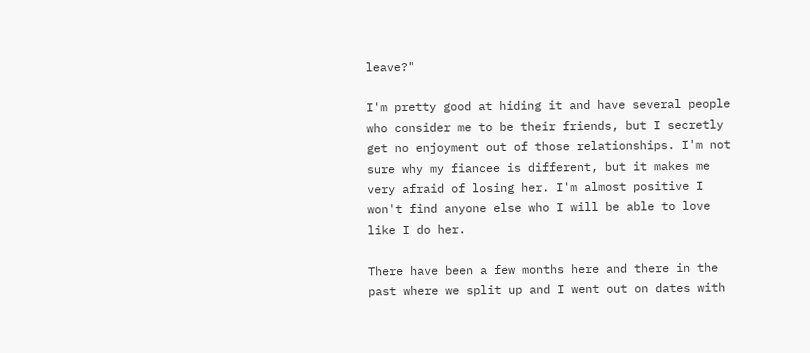leave?"

I'm pretty good at hiding it and have several people who consider me to be their friends, but I secretly get no enjoyment out of those relationships. I'm not sure why my fiancee is different, but it makes me very afraid of losing her. I'm almost positive I won't find anyone else who I will be able to love like I do her.

There have been a few months here and there in the past where we split up and I went out on dates with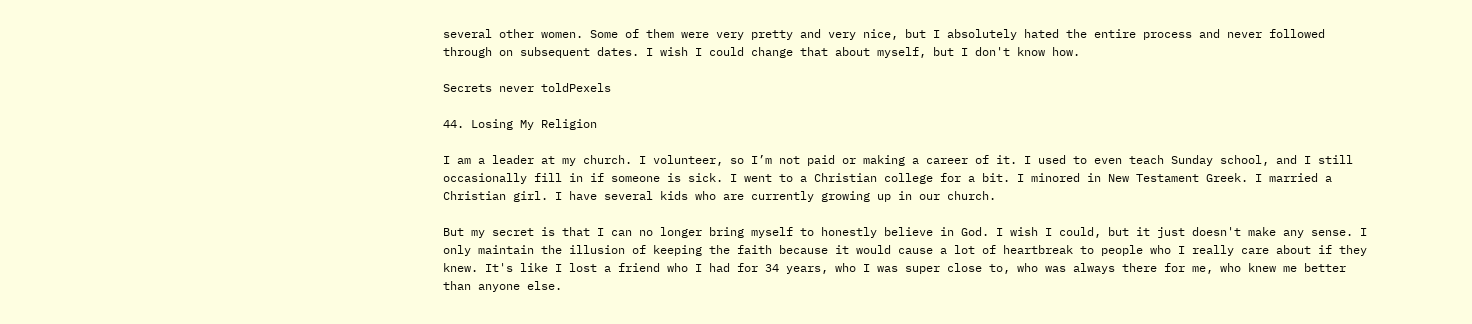several other women. Some of them were very pretty and very nice, but I absolutely hated the entire process and never followed through on subsequent dates. I wish I could change that about myself, but I don't know how.

Secrets never toldPexels

44. Losing My Religion

I am a leader at my church. I volunteer, so I’m not paid or making a career of it. I used to even teach Sunday school, and I still occasionally fill in if someone is sick. I went to a Christian college for a bit. I minored in New Testament Greek. I married a Christian girl. I have several kids who are currently growing up in our church.

But my secret is that I can no longer bring myself to honestly believe in God. I wish I could, but it just doesn't make any sense. I only maintain the illusion of keeping the faith because it would cause a lot of heartbreak to people who I really care about if they knew. It's like I lost a friend who I had for 34 years, who I was super close to, who was always there for me, who knew me better than anyone else.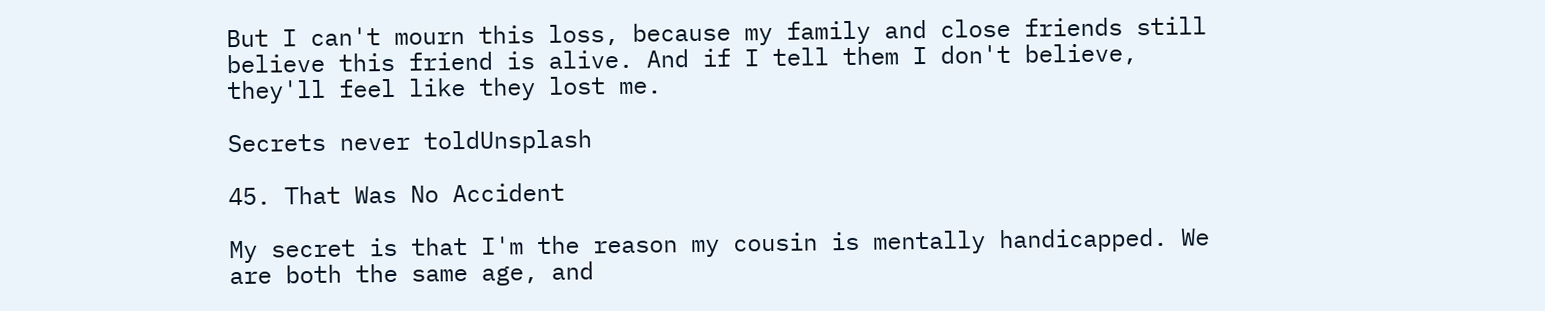But I can't mourn this loss, because my family and close friends still believe this friend is alive. And if I tell them I don't believe, they'll feel like they lost me.

Secrets never toldUnsplash

45. That Was No Accident

My secret is that I'm the reason my cousin is mentally handicapped. We are both the same age, and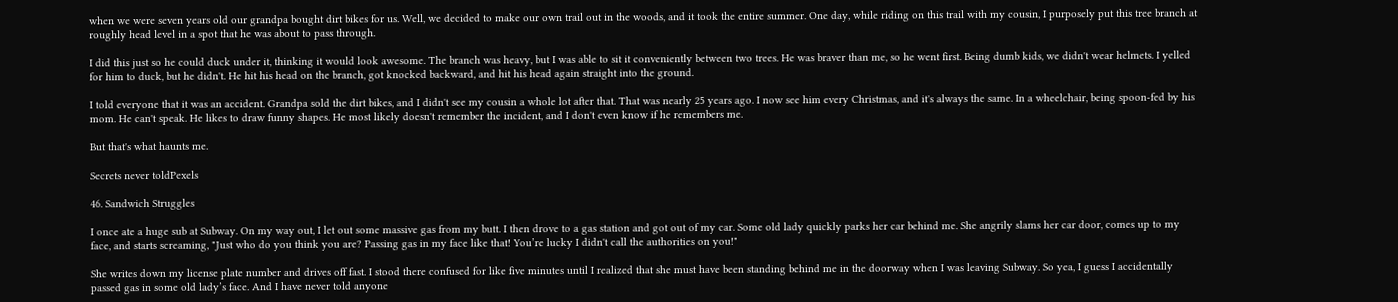when we were seven years old our grandpa bought dirt bikes for us. Well, we decided to make our own trail out in the woods, and it took the entire summer. One day, while riding on this trail with my cousin, I purposely put this tree branch at roughly head level in a spot that he was about to pass through.

I did this just so he could duck under it, thinking it would look awesome. The branch was heavy, but I was able to sit it conveniently between two trees. He was braver than me, so he went first. Being dumb kids, we didn't wear helmets. I yelled for him to duck, but he didn't. He hit his head on the branch, got knocked backward, and hit his head again straight into the ground.

I told everyone that it was an accident. Grandpa sold the dirt bikes, and I didn't see my cousin a whole lot after that. That was nearly 25 years ago. I now see him every Christmas, and it's always the same. In a wheelchair, being spoon-fed by his mom. He can't speak. He likes to draw funny shapes. He most likely doesn't remember the incident, and I don't even know if he remembers me.

But that's what haunts me.

Secrets never toldPexels

46. Sandwich Struggles

I once ate a huge sub at Subway. On my way out, I let out some massive gas from my butt. I then drove to a gas station and got out of my car. Some old lady quickly parks her car behind me. She angrily slams her car door, comes up to my face, and starts screaming, "Just who do you think you are? Passing gas in my face like that! You’re lucky I didn't call the authorities on you!"

She writes down my license plate number and drives off fast. I stood there confused for like five minutes until I realized that she must have been standing behind me in the doorway when I was leaving Subway. So yea, I guess I accidentally passed gas in some old lady’s face. And I have never told anyone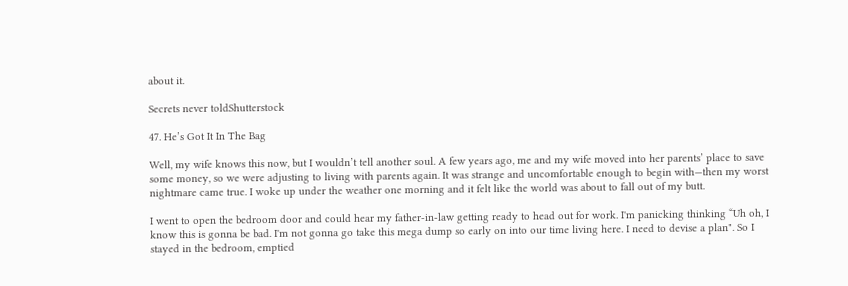about it.

Secrets never toldShutterstock

47. He’s Got It In The Bag

Well, my wife knows this now, but I wouldn’t tell another soul. A few years ago, me and my wife moved into her parents’ place to save some money, so we were adjusting to living with parents again. It was strange and uncomfortable enough to begin with—then my worst nightmare came true. I woke up under the weather one morning and it felt like the world was about to fall out of my butt.

I went to open the bedroom door and could hear my father-in-law getting ready to head out for work. I'm panicking thinking “Uh oh, I know this is gonna be bad. I'm not gonna go take this mega dump so early on into our time living here. I need to devise a plan". So I stayed in the bedroom, emptied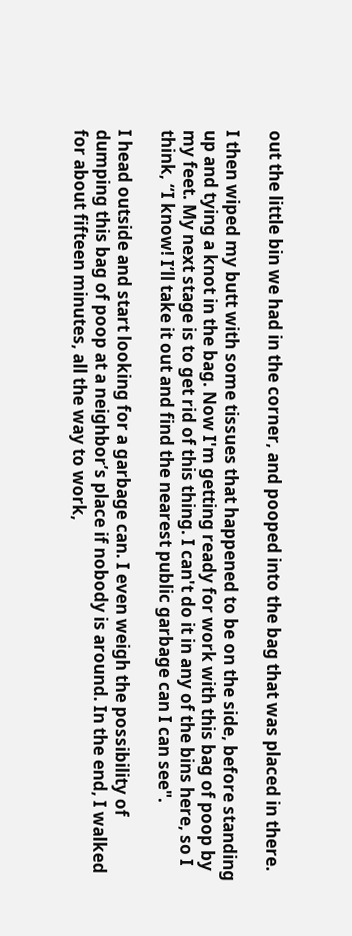out the little bin we had in the corner, and pooped into the bag that was placed in there.

I then wiped my butt with some tissues that happened to be on the side, before standing up and tying a knot in the bag. Now I'm getting ready for work with this bag of poop by my feet. My next stage is to get rid of this thing. I can't do it in any of the bins here, so I think, “I know! I’ll take it out and find the nearest public garbage can I can see".

I head outside and start looking for a garbage can. I even weigh the possibility of dumping this bag of poop at a neighbor’s place if nobody is around. In the end, I walked for about fifteen minutes, all the way to work,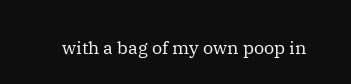with a bag of my own poop in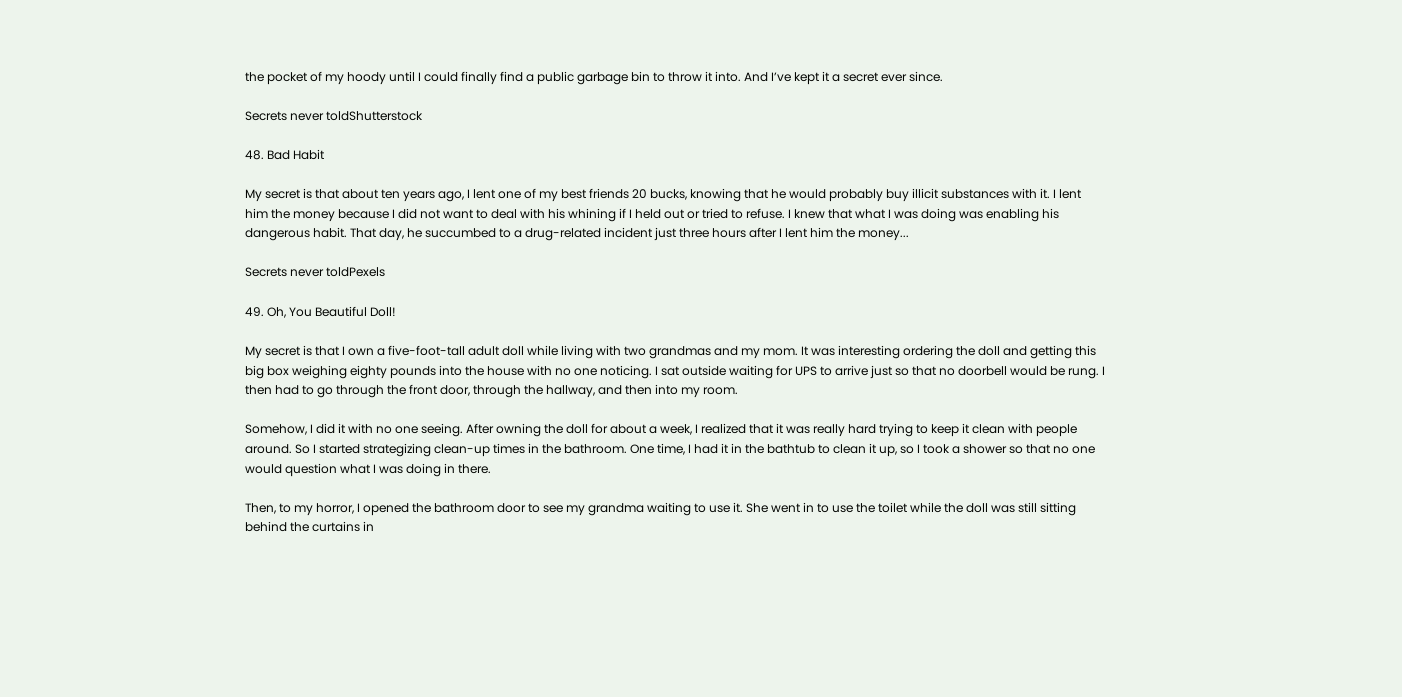the pocket of my hoody until I could finally find a public garbage bin to throw it into. And I’ve kept it a secret ever since.

Secrets never toldShutterstock

48. Bad Habit

My secret is that about ten years ago, I lent one of my best friends 20 bucks, knowing that he would probably buy illicit substances with it. I lent him the money because I did not want to deal with his whining if I held out or tried to refuse. I knew that what I was doing was enabling his dangerous habit. That day, he succumbed to a drug-related incident just three hours after I lent him the money...

Secrets never toldPexels

49. Oh, You Beautiful Doll!

My secret is that I own a five-foot-tall adult doll while living with two grandmas and my mom. It was interesting ordering the doll and getting this big box weighing eighty pounds into the house with no one noticing. I sat outside waiting for UPS to arrive just so that no doorbell would be rung. I then had to go through the front door, through the hallway, and then into my room.

Somehow, I did it with no one seeing. After owning the doll for about a week, I realized that it was really hard trying to keep it clean with people around. So I started strategizing clean-up times in the bathroom. One time, I had it in the bathtub to clean it up, so I took a shower so that no one would question what I was doing in there.

Then, to my horror, I opened the bathroom door to see my grandma waiting to use it. She went in to use the toilet while the doll was still sitting behind the curtains in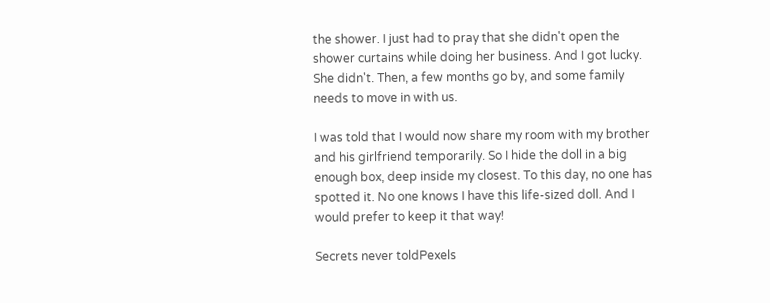the shower. I just had to pray that she didn't open the shower curtains while doing her business. And I got lucky. She didn't. Then, a few months go by, and some family needs to move in with us.

I was told that I would now share my room with my brother and his girlfriend temporarily. So I hide the doll in a big enough box, deep inside my closest. To this day, no one has spotted it. No one knows I have this life-sized doll. And I would prefer to keep it that way!

Secrets never toldPexels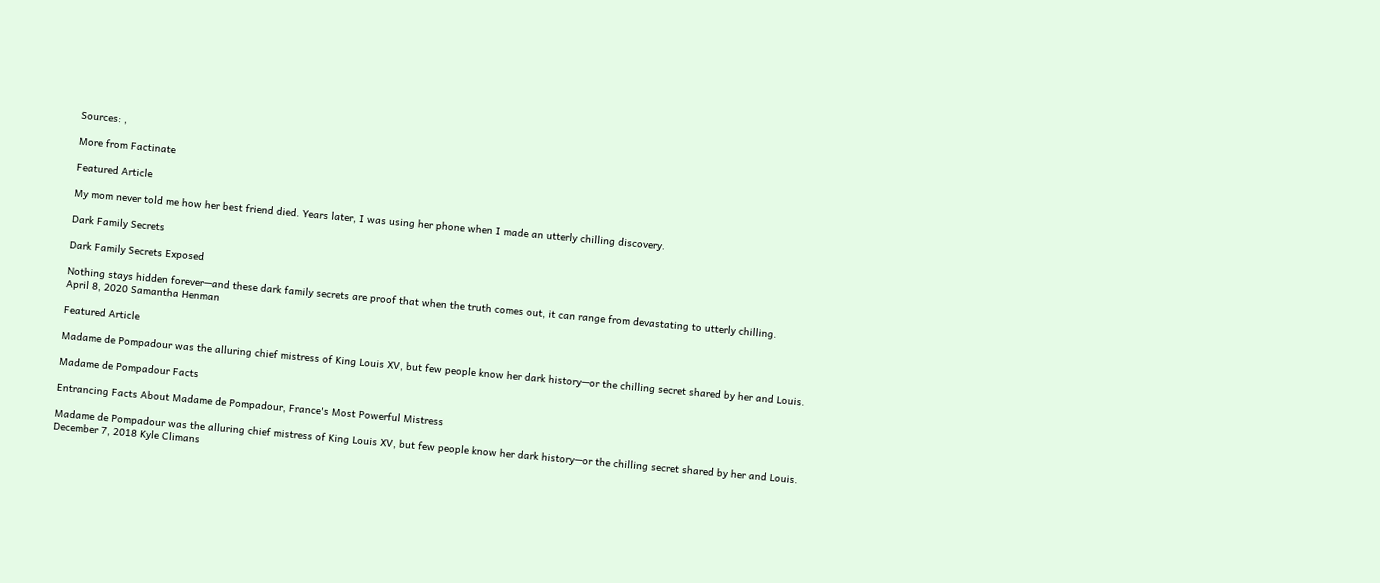Sources: ,

More from Factinate

Featured Article

My mom never told me how her best friend died. Years later, I was using her phone when I made an utterly chilling discovery.

Dark Family Secrets

Dark Family Secrets Exposed

Nothing stays hidden forever—and these dark family secrets are proof that when the truth comes out, it can range from devastating to utterly chilling.
April 8, 2020 Samantha Henman

Featured Article

Madame de Pompadour was the alluring chief mistress of King Louis XV, but few people know her dark history—or the chilling secret shared by her and Louis.

Madame de Pompadour Facts

Entrancing Facts About Madame de Pompadour, France's Most Powerful Mistress

Madame de Pompadour was the alluring chief mistress of King Louis XV, but few people know her dark history—or the chilling secret shared by her and Louis.
December 7, 2018 Kyle Climans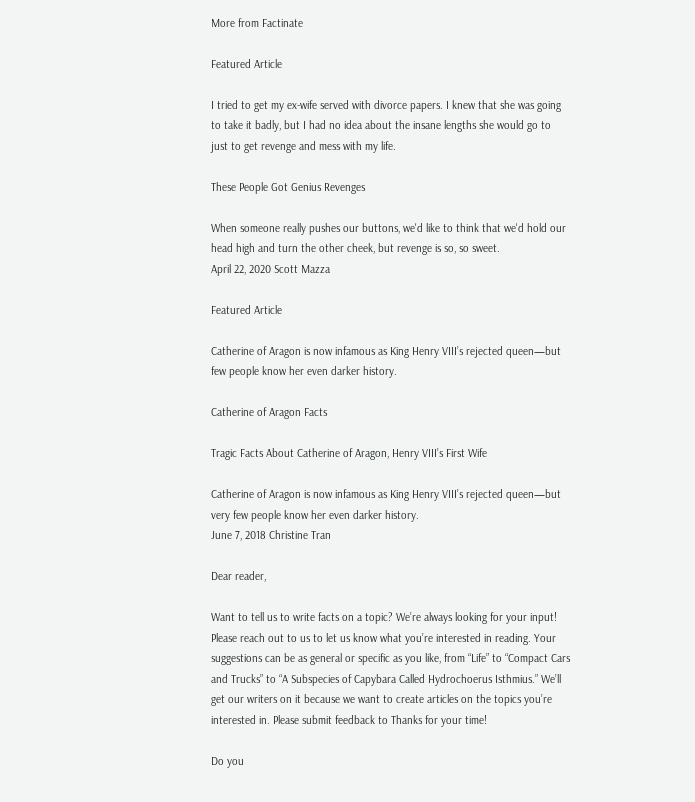More from Factinate

Featured Article

I tried to get my ex-wife served with divorce papers. I knew that she was going to take it badly, but I had no idea about the insane lengths she would go to just to get revenge and mess with my life.

These People Got Genius Revenges

When someone really pushes our buttons, we'd like to think that we'd hold our head high and turn the other cheek, but revenge is so, so sweet.
April 22, 2020 Scott Mazza

Featured Article

Catherine of Aragon is now infamous as King Henry VIII’s rejected queen—but few people know her even darker history.

Catherine of Aragon Facts

Tragic Facts About Catherine of Aragon, Henry VIII’s First Wife

Catherine of Aragon is now infamous as King Henry VIII’s rejected queen—but very few people know her even darker history.
June 7, 2018 Christine Tran

Dear reader,

Want to tell us to write facts on a topic? We’re always looking for your input! Please reach out to us to let us know what you’re interested in reading. Your suggestions can be as general or specific as you like, from “Life” to “Compact Cars and Trucks” to “A Subspecies of Capybara Called Hydrochoerus Isthmius.” We’ll get our writers on it because we want to create articles on the topics you’re interested in. Please submit feedback to Thanks for your time!

Do you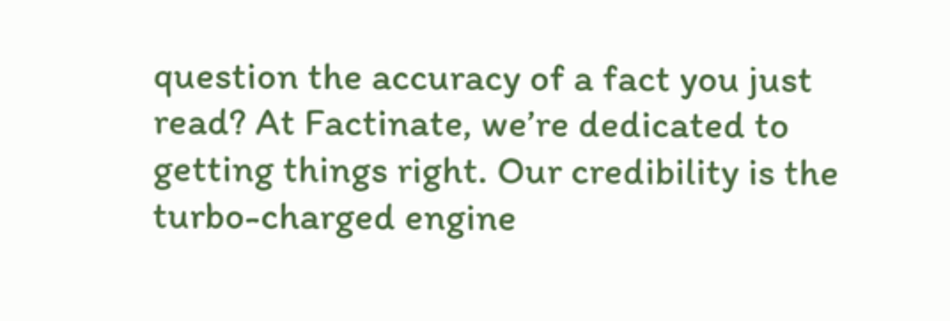question the accuracy of a fact you just read? At Factinate, we’re dedicated to getting things right. Our credibility is the turbo-charged engine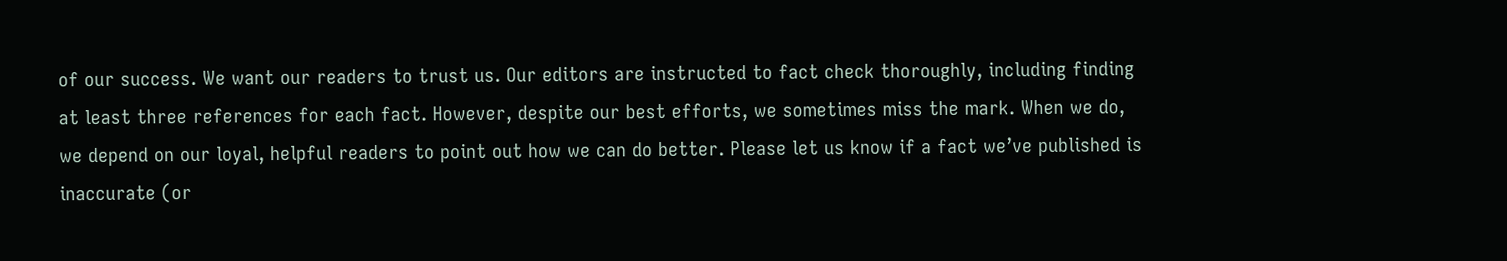of our success. We want our readers to trust us. Our editors are instructed to fact check thoroughly, including finding at least three references for each fact. However, despite our best efforts, we sometimes miss the mark. When we do, we depend on our loyal, helpful readers to point out how we can do better. Please let us know if a fact we’ve published is inaccurate (or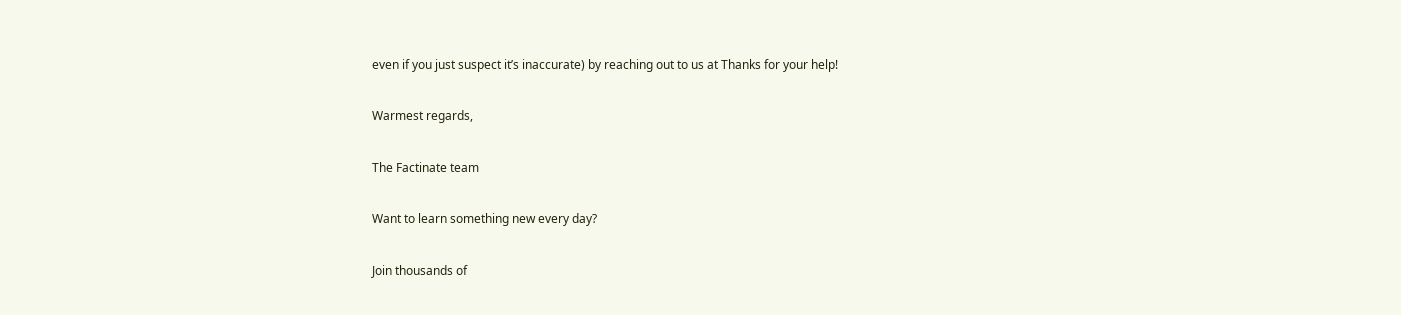even if you just suspect it’s inaccurate) by reaching out to us at Thanks for your help!

Warmest regards,

The Factinate team

Want to learn something new every day?

Join thousands of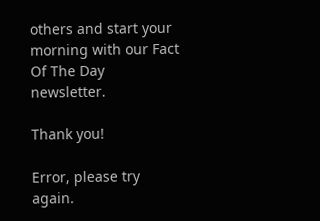others and start your morning with our Fact Of The Day newsletter.

Thank you!

Error, please try again.